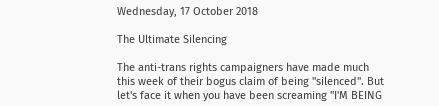Wednesday, 17 October 2018

The Ultimate Silencing

The anti-trans rights campaigners have made much this week of their bogus claim of being "silenced". But let's face it when you have been screaming "I'M BEING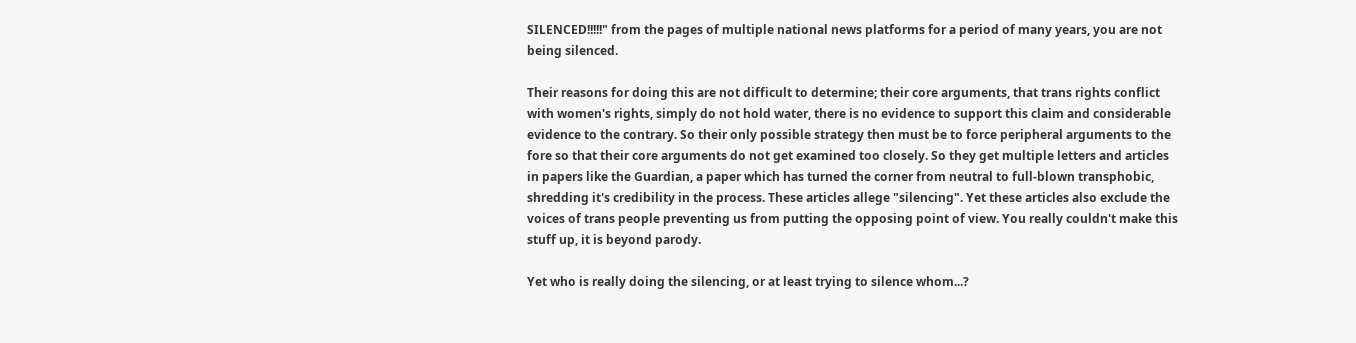SILENCED!!!!!" from the pages of multiple national news platforms for a period of many years, you are not being silenced.

Their reasons for doing this are not difficult to determine; their core arguments, that trans rights conflict with women's rights, simply do not hold water, there is no evidence to support this claim and considerable evidence to the contrary. So their only possible strategy then must be to force peripheral arguments to the fore so that their core arguments do not get examined too closely. So they get multiple letters and articles in papers like the Guardian, a paper which has turned the corner from neutral to full-blown transphobic, shredding it's credibility in the process. These articles allege "silencing". Yet these articles also exclude the voices of trans people preventing us from putting the opposing point of view. You really couldn't make this stuff up, it is beyond parody.

Yet who is really doing the silencing, or at least trying to silence whom...?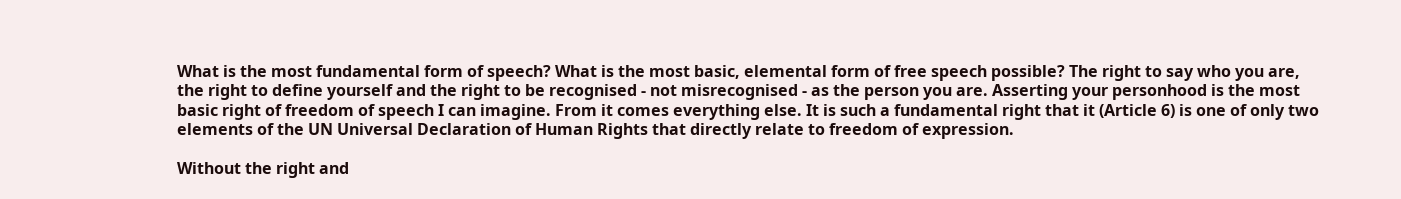What is the most fundamental form of speech? What is the most basic, elemental form of free speech possible? The right to say who you are, the right to define yourself and the right to be recognised - not misrecognised - as the person you are. Asserting your personhood is the most basic right of freedom of speech I can imagine. From it comes everything else. It is such a fundamental right that it (Article 6) is one of only two elements of the UN Universal Declaration of Human Rights that directly relate to freedom of expression.

Without the right and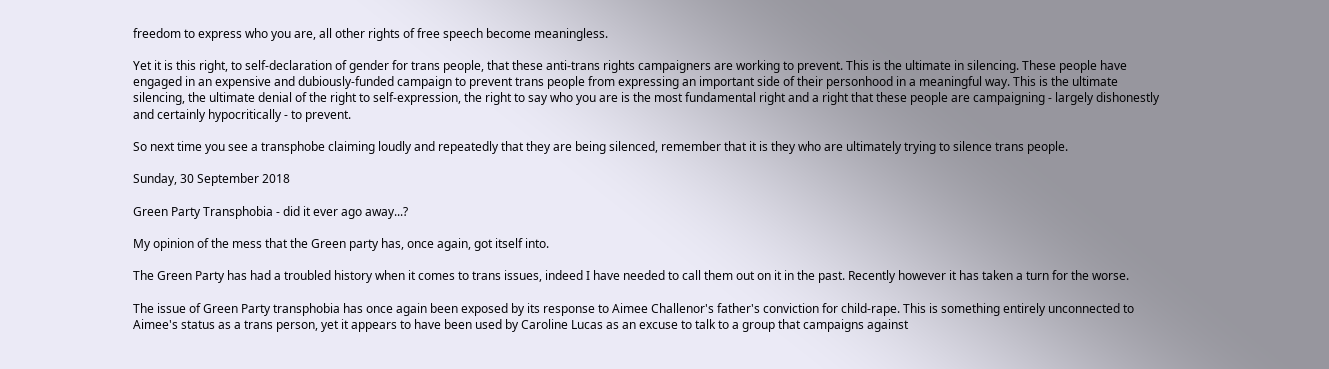freedom to express who you are, all other rights of free speech become meaningless.

Yet it is this right, to self-declaration of gender for trans people, that these anti-trans rights campaigners are working to prevent. This is the ultimate in silencing. These people have engaged in an expensive and dubiously-funded campaign to prevent trans people from expressing an important side of their personhood in a meaningful way. This is the ultimate silencing, the ultimate denial of the right to self-expression, the right to say who you are is the most fundamental right and a right that these people are campaigning - largely dishonestly and certainly hypocritically - to prevent.

So next time you see a transphobe claiming loudly and repeatedly that they are being silenced, remember that it is they who are ultimately trying to silence trans people.

Sunday, 30 September 2018

Green Party Transphobia - did it ever ago away...?

My opinion of the mess that the Green party has, once again, got itself into.

The Green Party has had a troubled history when it comes to trans issues, indeed I have needed to call them out on it in the past. Recently however it has taken a turn for the worse.

The issue of Green Party transphobia has once again been exposed by its response to Aimee Challenor's father's conviction for child-rape. This is something entirely unconnected to Aimee's status as a trans person, yet it appears to have been used by Caroline Lucas as an excuse to talk to a group that campaigns against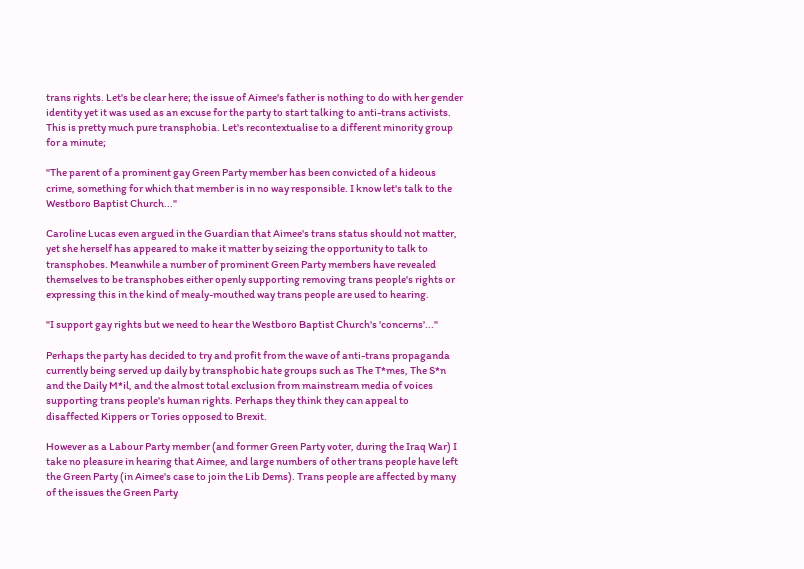trans rights. Let's be clear here; the issue of Aimee's father is nothing to do with her gender identity yet it was used as an excuse for the party to start talking to anti-trans activists. This is pretty much pure transphobia. Let's recontextualise to a different minority group for a minute;

"The parent of a prominent gay Green Party member has been convicted of a hideous crime, something for which that member is in no way responsible. I know let's talk to the Westboro Baptist Church..."

Caroline Lucas even argued in the Guardian that Aimee's trans status should not matter, yet she herself has appeared to make it matter by seizing the opportunity to talk to transphobes. Meanwhile a number of prominent Green Party members have revealed themselves to be transphobes either openly supporting removing trans people's rights or expressing this in the kind of mealy-mouthed way trans people are used to hearing.

"I support gay rights but we need to hear the Westboro Baptist Church's 'concerns'..."

Perhaps the party has decided to try and profit from the wave of anti-trans propaganda currently being served up daily by transphobic hate groups such as The T*mes, The S*n and the Daily M*il, and the almost total exclusion from mainstream media of voices supporting trans people's human rights. Perhaps they think they can appeal to disaffected Kippers or Tories opposed to Brexit.

However as a Labour Party member (and former Green Party voter, during the Iraq War) I take no pleasure in hearing that Aimee, and large numbers of other trans people have left the Green Party (in Aimee's case to join the Lib Dems). Trans people are affected by many of the issues the Green Party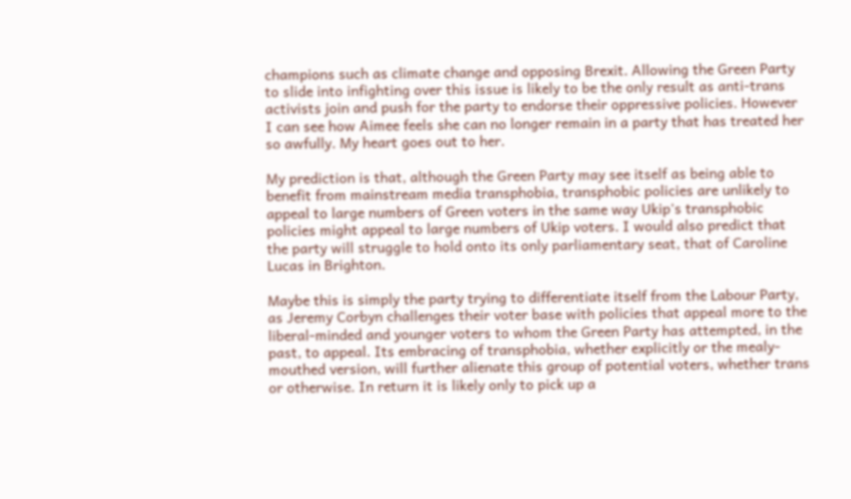champions such as climate change and opposing Brexit. Allowing the Green Party to slide into infighting over this issue is likely to be the only result as anti-trans activists join and push for the party to endorse their oppressive policies. However I can see how Aimee feels she can no longer remain in a party that has treated her so awfully. My heart goes out to her.

My prediction is that, although the Green Party may see itself as being able to benefit from mainstream media transphobia, transphobic policies are unlikely to appeal to large numbers of Green voters in the same way Ukip's transphobic policies might appeal to large numbers of Ukip voters. I would also predict that the party will struggle to hold onto its only parliamentary seat, that of Caroline Lucas in Brighton.

Maybe this is simply the party trying to differentiate itself from the Labour Party, as Jeremy Corbyn challenges their voter base with policies that appeal more to the liberal-minded and younger voters to whom the Green Party has attempted, in the past, to appeal. Its embracing of transphobia, whether explicitly or the mealy-mouthed version, will further alienate this group of potential voters, whether trans or otherwise. In return it is likely only to pick up a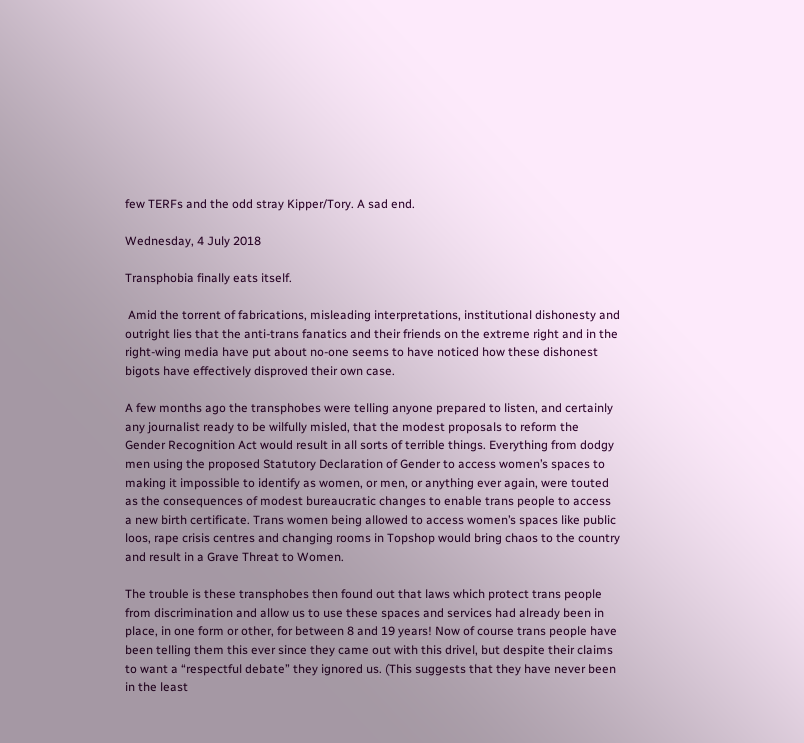few TERFs and the odd stray Kipper/Tory. A sad end.

Wednesday, 4 July 2018

Transphobia finally eats itself.

 Amid the torrent of fabrications, misleading interpretations, institutional dishonesty and outright lies that the anti-trans fanatics and their friends on the extreme right and in the right-wing media have put about no-one seems to have noticed how these dishonest bigots have effectively disproved their own case.

A few months ago the transphobes were telling anyone prepared to listen, and certainly any journalist ready to be wilfully misled, that the modest proposals to reform the Gender Recognition Act would result in all sorts of terrible things. Everything from dodgy men using the proposed Statutory Declaration of Gender to access women’s spaces to making it impossible to identify as women, or men, or anything ever again, were touted as the consequences of modest bureaucratic changes to enable trans people to access a new birth certificate. Trans women being allowed to access women’s spaces like public loos, rape crisis centres and changing rooms in Topshop would bring chaos to the country and result in a Grave Threat to Women.

The trouble is these transphobes then found out that laws which protect trans people from discrimination and allow us to use these spaces and services had already been in place, in one form or other, for between 8 and 19 years! Now of course trans people have been telling them this ever since they came out with this drivel, but despite their claims to want a “respectful debate” they ignored us. (This suggests that they have never been in the least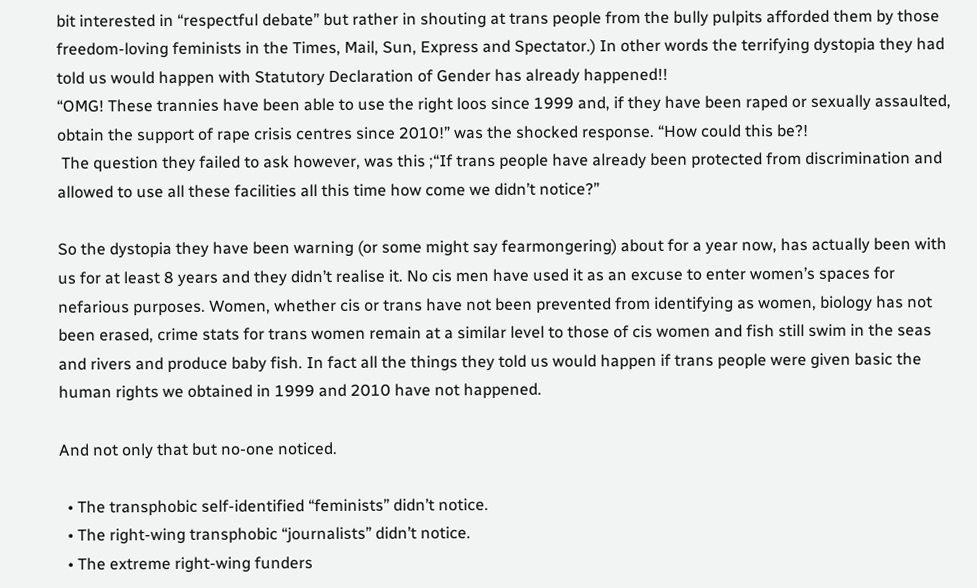bit interested in “respectful debate” but rather in shouting at trans people from the bully pulpits afforded them by those freedom-loving feminists in the Times, Mail, Sun, Express and Spectator.) In other words the terrifying dystopia they had told us would happen with Statutory Declaration of Gender has already happened!!
“OMG! These trannies have been able to use the right loos since 1999 and, if they have been raped or sexually assaulted, obtain the support of rape crisis centres since 2010!” was the shocked response. “How could this be?!
 The question they failed to ask however, was this ;“If trans people have already been protected from discrimination and allowed to use all these facilities all this time how come we didn’t notice?”

So the dystopia they have been warning (or some might say fearmongering) about for a year now, has actually been with us for at least 8 years and they didn’t realise it. No cis men have used it as an excuse to enter women’s spaces for nefarious purposes. Women, whether cis or trans have not been prevented from identifying as women, biology has not been erased, crime stats for trans women remain at a similar level to those of cis women and fish still swim in the seas and rivers and produce baby fish. In fact all the things they told us would happen if trans people were given basic the human rights we obtained in 1999 and 2010 have not happened.

And not only that but no-one noticed.

  • The transphobic self-identified “feminists” didn’t notice.
  • The right-wing transphobic “journalists” didn’t notice.
  • The extreme right-wing funders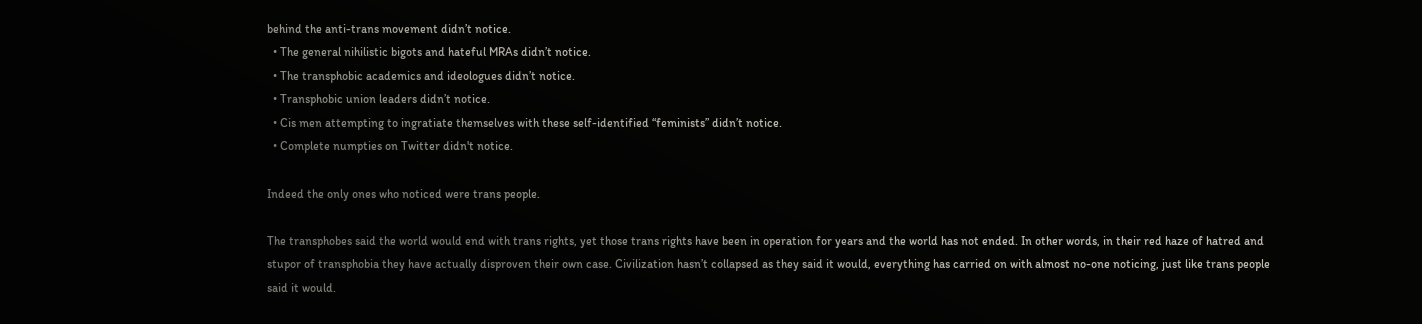behind the anti-trans movement didn’t notice.
  • The general nihilistic bigots and hateful MRAs didn’t notice.
  • The transphobic academics and ideologues didn’t notice.
  • Transphobic union leaders didn’t notice.
  • Cis men attempting to ingratiate themselves with these self-identified “feminists” didn’t notice.
  • Complete numpties on Twitter didn't notice.

Indeed the only ones who noticed were trans people.

The transphobes said the world would end with trans rights, yet those trans rights have been in operation for years and the world has not ended. In other words, in their red haze of hatred and stupor of transphobia they have actually disproven their own case. Civilization hasn’t collapsed as they said it would, everything has carried on with almost no-one noticing, just like trans people said it would.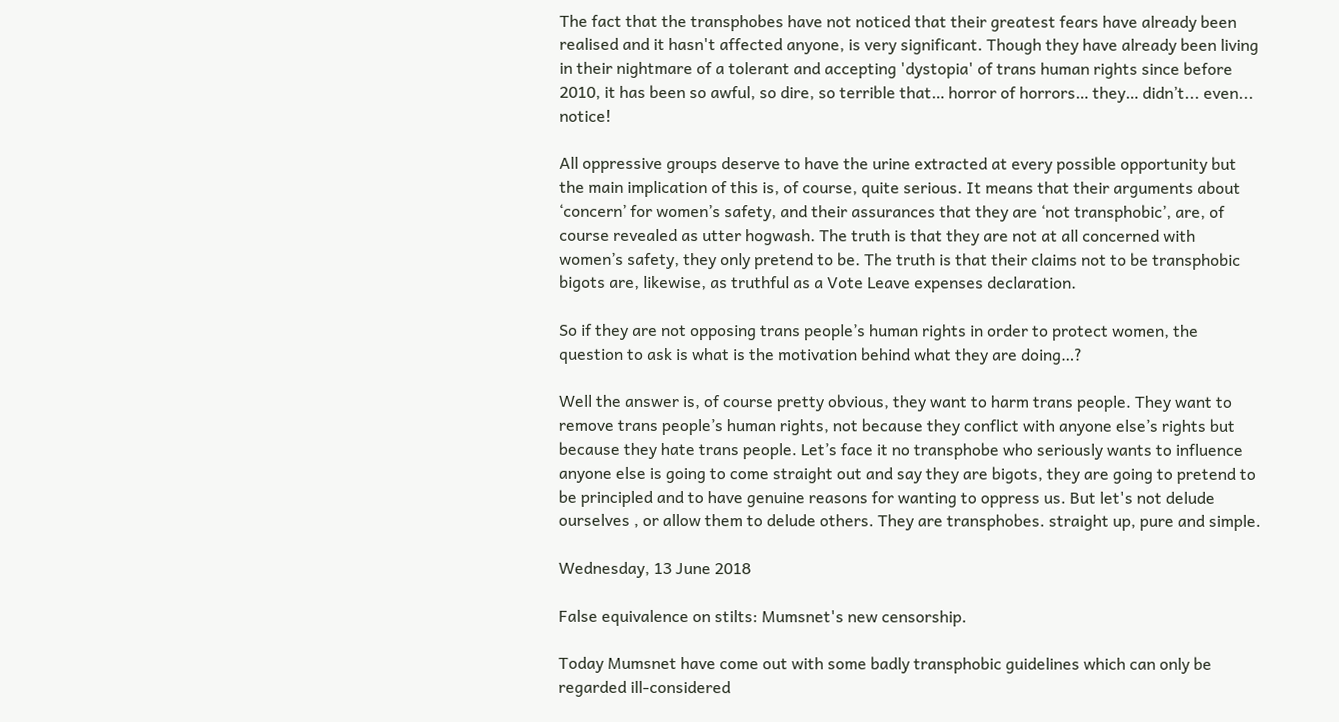The fact that the transphobes have not noticed that their greatest fears have already been realised and it hasn't affected anyone, is very significant. Though they have already been living in their nightmare of a tolerant and accepting 'dystopia' of trans human rights since before 2010, it has been so awful, so dire, so terrible that… horror of horrors… they… didn’t... even... notice!

All oppressive groups deserve to have the urine extracted at every possible opportunity but the main implication of this is, of course, quite serious. It means that their arguments about ‘concern’ for women’s safety, and their assurances that they are ‘not transphobic’, are, of course revealed as utter hogwash. The truth is that they are not at all concerned with women’s safety, they only pretend to be. The truth is that their claims not to be transphobic bigots are, likewise, as truthful as a Vote Leave expenses declaration.

So if they are not opposing trans people’s human rights in order to protect women, the question to ask is what is the motivation behind what they are doing…?

Well the answer is, of course pretty obvious, they want to harm trans people. They want to remove trans people’s human rights, not because they conflict with anyone else’s rights but because they hate trans people. Let’s face it no transphobe who seriously wants to influence anyone else is going to come straight out and say they are bigots, they are going to pretend to be principled and to have genuine reasons for wanting to oppress us. But let's not delude ourselves , or allow them to delude others. They are transphobes. straight up, pure and simple.

Wednesday, 13 June 2018

False equivalence on stilts: Mumsnet's new censorship.

Today Mumsnet have come out with some badly transphobic guidelines which can only be regarded ill-considered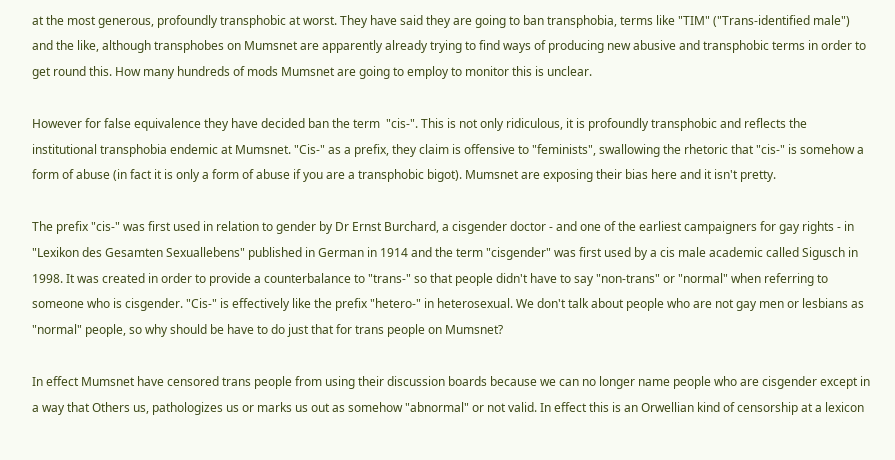at the most generous, profoundly transphobic at worst. They have said they are going to ban transphobia, terms like "TIM" ("Trans-identified male") and the like, although transphobes on Mumsnet are apparently already trying to find ways of producing new abusive and transphobic terms in order to get round this. How many hundreds of mods Mumsnet are going to employ to monitor this is unclear.

However for false equivalence they have decided ban the term  "cis-". This is not only ridiculous, it is profoundly transphobic and reflects the institutional transphobia endemic at Mumsnet. "Cis-" as a prefix, they claim is offensive to "feminists", swallowing the rhetoric that "cis-" is somehow a form of abuse (in fact it is only a form of abuse if you are a transphobic bigot). Mumsnet are exposing their bias here and it isn't pretty.

The prefix "cis-" was first used in relation to gender by Dr Ernst Burchard, a cisgender doctor - and one of the earliest campaigners for gay rights - in "Lexikon des Gesamten Sexuallebens" published in German in 1914 and the term "cisgender" was first used by a cis male academic called Sigusch in 1998. It was created in order to provide a counterbalance to "trans-" so that people didn't have to say "non-trans" or "normal" when referring to someone who is cisgender. "Cis-" is effectively like the prefix "hetero-" in heterosexual. We don't talk about people who are not gay men or lesbians as "normal" people, so why should be have to do just that for trans people on Mumsnet?

In effect Mumsnet have censored trans people from using their discussion boards because we can no longer name people who are cisgender except in a way that Others us, pathologizes us or marks us out as somehow "abnormal" or not valid. In effect this is an Orwellian kind of censorship at a lexicon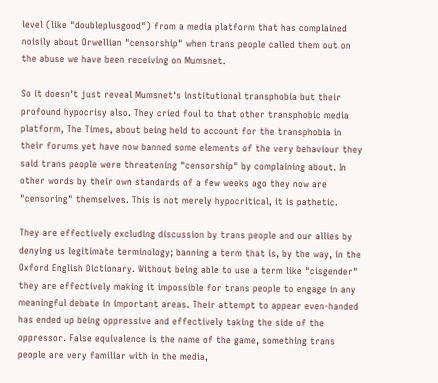level (like "doubleplusgood") from a media platform that has complained noisily about Orwellian "censorship" when trans people called them out on the abuse we have been receiving on Mumsnet.

So it doesn't just reveal Mumsnet's institutional transphobia but their profound hypocrisy also. They cried foul to that other transphobic media platform, The Times, about being held to account for the transphobia in their forums yet have now banned some elements of the very behaviour they said trans people were threatening "censorship" by complaining about. In other words by their own standards of a few weeks ago they now are "censoring" themselves. This is not merely hypocritical, it is pathetic.

They are effectively excluding discussion by trans people and our allies by denying us legitimate terminology; banning a term that is, by the way, in the Oxford English Dictionary. Without being able to use a term like "cisgender" they are effectively making it impossible for trans people to engage in any meaningful debate in important areas. Their attempt to appear even-handed has ended up being oppressive and effectively taking the side of the oppressor. False equivalence is the name of the game, something trans people are very familiar with in the media,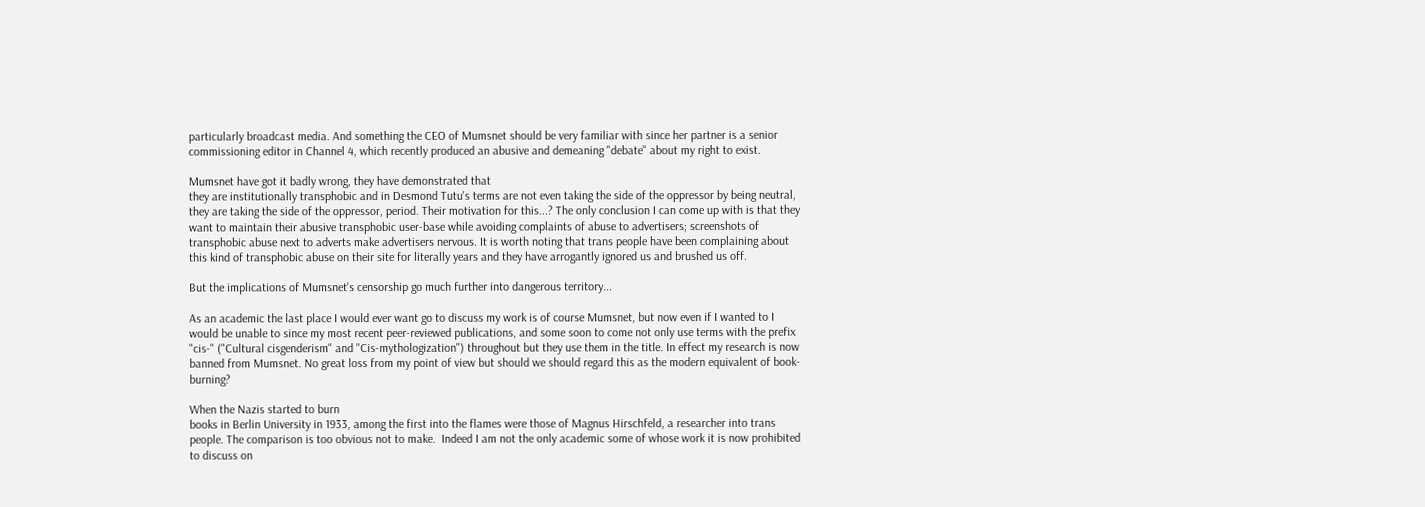particularly broadcast media. And something the CEO of Mumsnet should be very familiar with since her partner is a senior commissioning editor in Channel 4, which recently produced an abusive and demeaning "debate" about my right to exist.

Mumsnet have got it badly wrong, they have demonstrated that
they are institutionally transphobic and in Desmond Tutu's terms are not even taking the side of the oppressor by being neutral, they are taking the side of the oppressor, period. Their motivation for this...? The only conclusion I can come up with is that they want to maintain their abusive transphobic user-base while avoiding complaints of abuse to advertisers; screenshots of transphobic abuse next to adverts make advertisers nervous. It is worth noting that trans people have been complaining about this kind of transphobic abuse on their site for literally years and they have arrogantly ignored us and brushed us off.

But the implications of Mumsnet's censorship go much further into dangerous territory...

As an academic the last place I would ever want go to discuss my work is of course Mumsnet, but now even if I wanted to I would be unable to since my most recent peer-reviewed publications, and some soon to come not only use terms with the prefix "cis-" ("Cultural cisgenderism" and "Cis-mythologization") throughout but they use them in the title. In effect my research is now banned from Mumsnet. No great loss from my point of view but should we should regard this as the modern equivalent of book-burning?

When the Nazis started to burn
books in Berlin University in 1933, among the first into the flames were those of Magnus Hirschfeld, a researcher into trans people. The comparison is too obvious not to make.  Indeed I am not the only academic some of whose work it is now prohibited to discuss on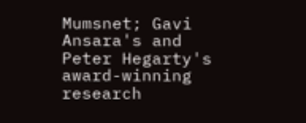Mumsnet; Gavi Ansara's and Peter Hegarty's award-winning research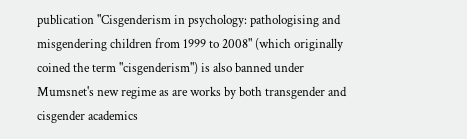publication "Cisgenderism in psychology: pathologising and misgendering children from 1999 to 2008" (which originally coined the term "cisgenderism") is also banned under Mumsnet's new regime as are works by both transgender and cisgender academics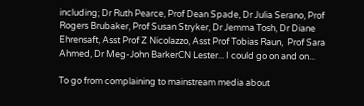including; Dr Ruth Pearce, Prof Dean Spade, Dr Julia Serano, Prof Rogers Brubaker, Prof Susan Stryker, Dr Jemma Tosh, Dr Diane Ehrensaft, Asst Prof Z Nicolazzo, Asst Prof Tobias Raun,  Prof Sara Ahmed, Dr Meg-John BarkerCN Lester... I could go on and on...

To go from complaining to mainstream media about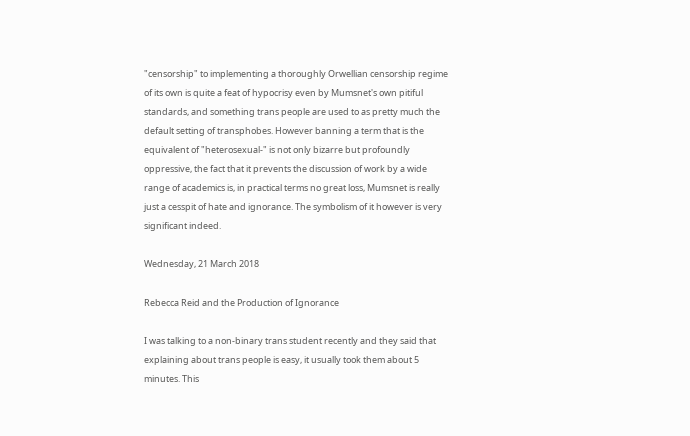"censorship" to implementing a thoroughly Orwellian censorship regime of its own is quite a feat of hypocrisy even by Mumsnet's own pitiful standards, and something trans people are used to as pretty much the default setting of transphobes. However banning a term that is the equivalent of "heterosexual-" is not only bizarre but profoundly oppressive, the fact that it prevents the discussion of work by a wide range of academics is, in practical terms no great loss, Mumsnet is really just a cesspit of hate and ignorance. The symbolism of it however is very significant indeed.

Wednesday, 21 March 2018

Rebecca Reid and the Production of Ignorance

I was talking to a non-binary trans student recently and they said that explaining about trans people is easy, it usually took them about 5 minutes. This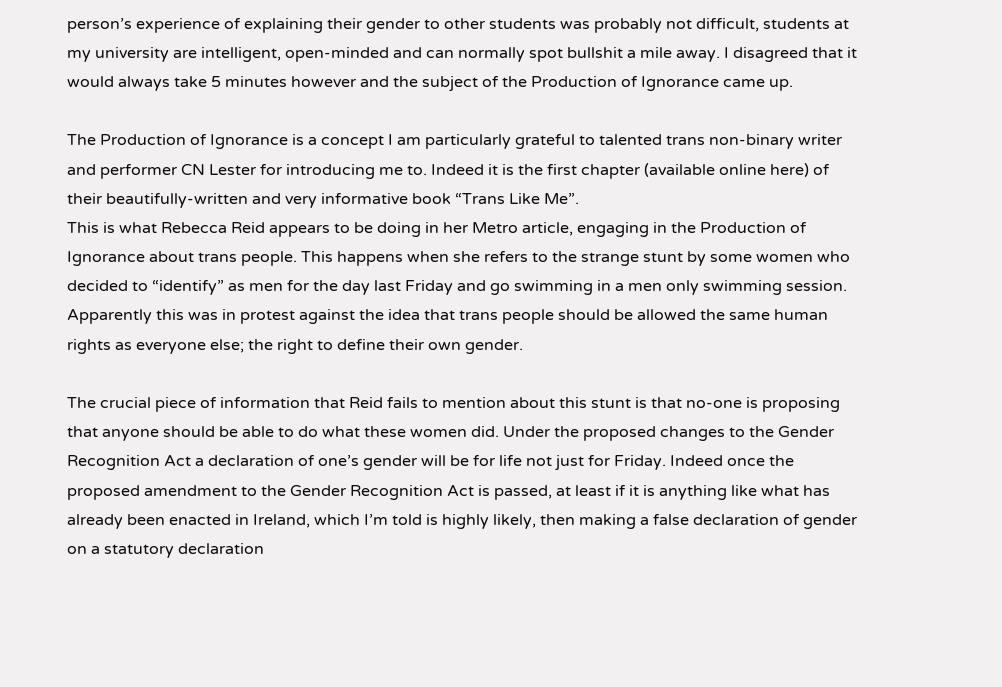person’s experience of explaining their gender to other students was probably not difficult, students at my university are intelligent, open-minded and can normally spot bullshit a mile away. I disagreed that it would always take 5 minutes however and the subject of the Production of Ignorance came up.

The Production of Ignorance is a concept I am particularly grateful to talented trans non-binary writer and performer CN Lester for introducing me to. Indeed it is the first chapter (available online here) of their beautifully-written and very informative book “Trans Like Me”.
This is what Rebecca Reid appears to be doing in her Metro article, engaging in the Production of Ignorance about trans people. This happens when she refers to the strange stunt by some women who decided to “identify” as men for the day last Friday and go swimming in a men only swimming session. Apparently this was in protest against the idea that trans people should be allowed the same human rights as everyone else; the right to define their own gender.

The crucial piece of information that Reid fails to mention about this stunt is that no-one is proposing that anyone should be able to do what these women did. Under the proposed changes to the Gender Recognition Act a declaration of one’s gender will be for life not just for Friday. Indeed once the proposed amendment to the Gender Recognition Act is passed, at least if it is anything like what has already been enacted in Ireland, which I’m told is highly likely, then making a false declaration of gender on a statutory declaration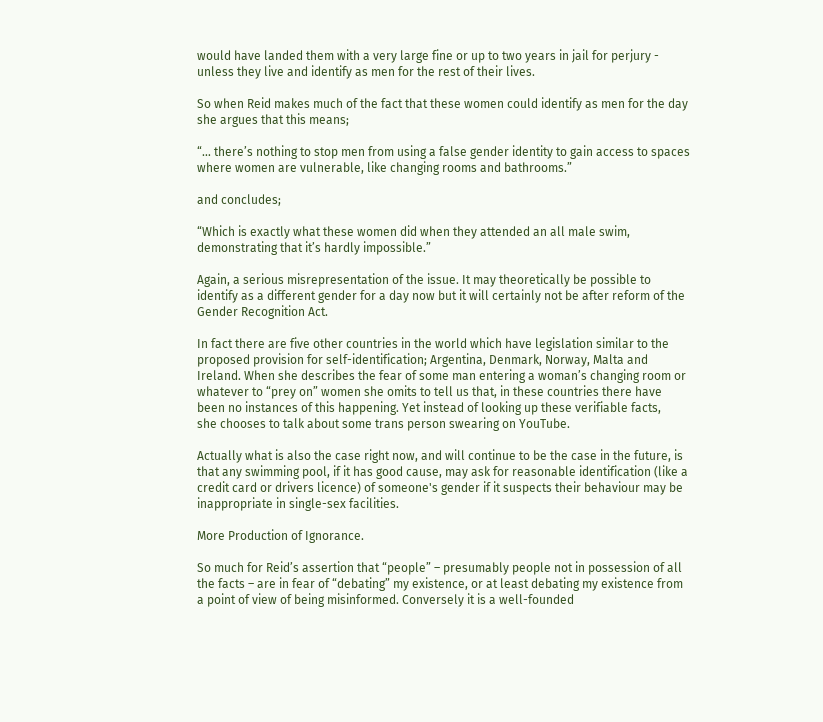would have landed them with a very large fine or up to two years in jail for perjury - unless they live and identify as men for the rest of their lives.

So when Reid makes much of the fact that these women could identify as men for the day she argues that this means;

“… there’s nothing to stop men from using a false gender identity to gain access to spaces where women are vulnerable, like changing rooms and bathrooms.”

and concludes;

“Which is exactly what these women did when they attended an all male swim, demonstrating that it’s hardly impossible.”

Again, a serious misrepresentation of the issue. It may theoretically be possible to identify as a different gender for a day now but it will certainly not be after reform of the Gender Recognition Act.

In fact there are five other countries in the world which have legislation similar to the proposed provision for self-identification; Argentina, Denmark, Norway, Malta and Ireland. When she describes the fear of some man entering a woman’s changing room or whatever to “prey on” women she omits to tell us that, in these countries there have been no instances of this happening. Yet instead of looking up these verifiable facts,
she chooses to talk about some trans person swearing on YouTube.

Actually what is also the case right now, and will continue to be the case in the future, is that any swimming pool, if it has good cause, may ask for reasonable identification (like a credit card or drivers licence) of someone's gender if it suspects their behaviour may be inappropriate in single-sex facilities.

More Production of Ignorance.

So much for Reid’s assertion that “people” – presumably people not in possession of all the facts – are in fear of “debating” my existence, or at least debating my existence from a point of view of being misinformed. Conversely it is a well-founded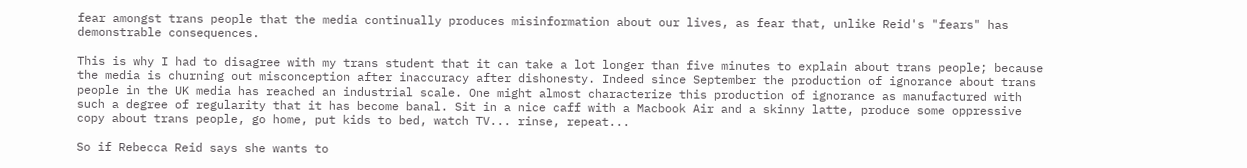fear amongst trans people that the media continually produces misinformation about our lives, as fear that, unlike Reid's "fears" has demonstrable consequences.

This is why I had to disagree with my trans student that it can take a lot longer than five minutes to explain about trans people; because the media is churning out misconception after inaccuracy after dishonesty. Indeed since September the production of ignorance about trans people in the UK media has reached an industrial scale. One might almost characterize this production of ignorance as manufactured with such a degree of regularity that it has become banal. Sit in a nice caff with a Macbook Air and a skinny latte, produce some oppressive copy about trans people, go home, put kids to bed, watch TV... rinse, repeat...

So if Rebecca Reid says she wants to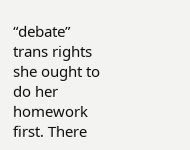“debate” trans rights she ought to do her homework first. There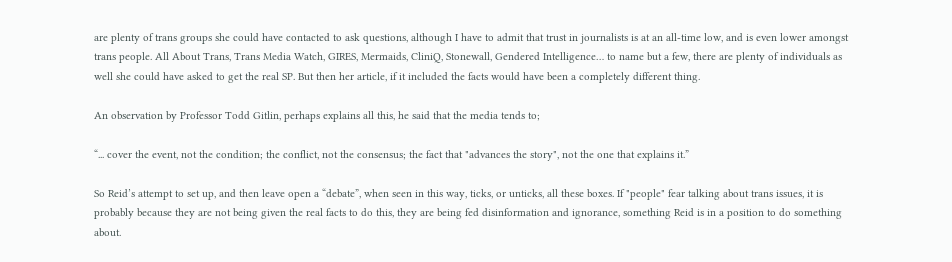are plenty of trans groups she could have contacted to ask questions, although I have to admit that trust in journalists is at an all-time low, and is even lower amongst trans people. All About Trans, Trans Media Watch, GIRES, Mermaids, CliniQ, Stonewall, Gendered Intelligence… to name but a few, there are plenty of individuals as well she could have asked to get the real SP. But then her article, if it included the facts would have been a completely different thing.

An observation by Professor Todd Gitlin, perhaps explains all this, he said that the media tends to;

“... cover the event, not the condition; the conflict, not the consensus; the fact that "advances the story", not the one that explains it.”

So Reid’s attempt to set up, and then leave open a “debate”, when seen in this way, ticks, or unticks, all these boxes. If "people" fear talking about trans issues, it is probably because they are not being given the real facts to do this, they are being fed disinformation and ignorance, something Reid is in a position to do something about.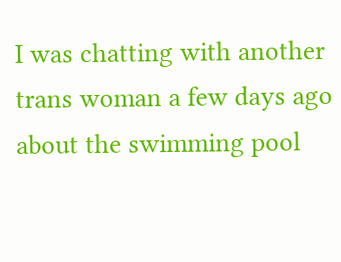I was chatting with another trans woman a few days ago about the swimming pool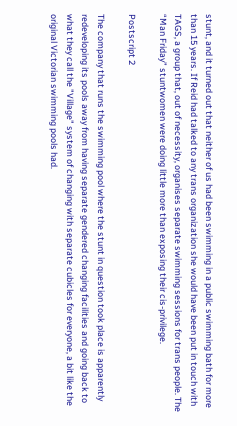stunt, and it turned out that neither of us had been swimming in a public swimming bath for more than 15 years. If Reid had talked to any trans organization she would have been put in touch with TAGS, a group that, out of necessity, organises separate swimming sessions for trans people. The “Man Friday” stuntwomen were doing little more than exposing their cis-privilege.

Postscript 2

The company that runs the swimming pool where the stunt in question took place is apparently redeveloping its pools away from having separate gendered changing facilities and going back to what they call the "Village" system of changing with separate cubicles for everyone, a bit like the original Victorian swimming pools had.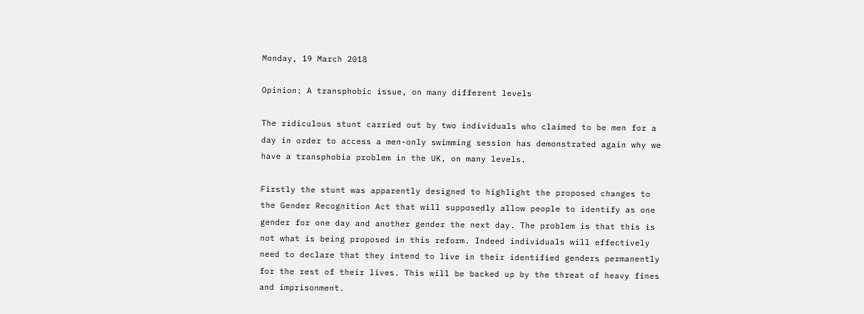Monday, 19 March 2018

Opinion: A transphobic issue, on many different levels

The ridiculous stunt carried out by two individuals who claimed to be men for a day in order to access a men-only swimming session has demonstrated again why we have a transphobia problem in the UK, on many levels.

Firstly the stunt was apparently designed to highlight the proposed changes to the Gender Recognition Act that will supposedly allow people to identify as one gender for one day and another gender the next day. The problem is that this is not what is being proposed in this reform. Indeed individuals will effectively need to declare that they intend to live in their identified genders permanently for the rest of their lives. This will be backed up by the threat of heavy fines and imprisonment.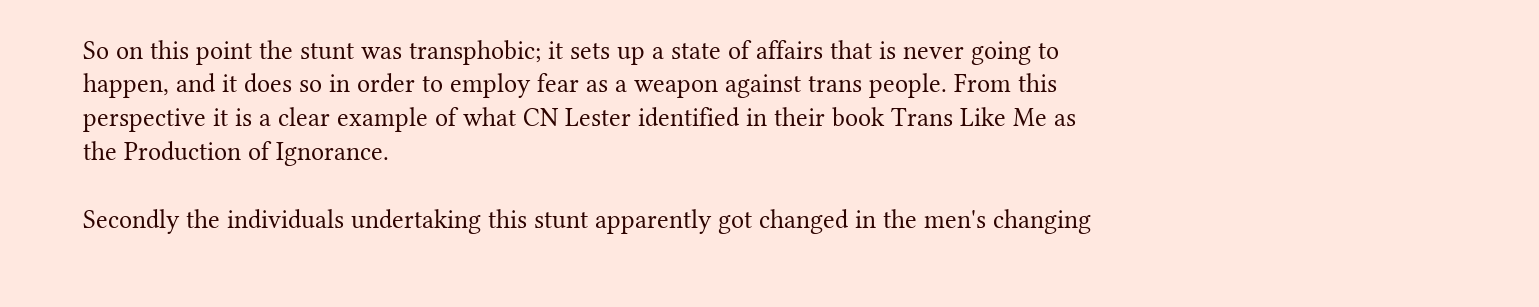So on this point the stunt was transphobic; it sets up a state of affairs that is never going to happen, and it does so in order to employ fear as a weapon against trans people. From this perspective it is a clear example of what CN Lester identified in their book Trans Like Me as the Production of Ignorance.

Secondly the individuals undertaking this stunt apparently got changed in the men's changing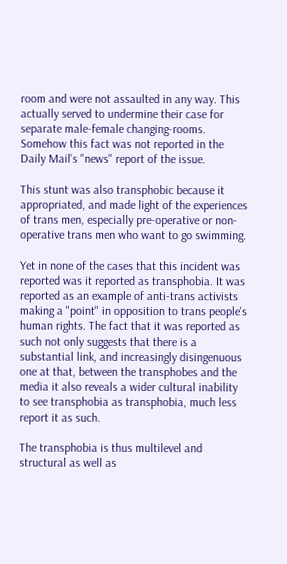room and were not assaulted in any way. This actually served to undermine their case for separate male-female changing-rooms. Somehow this fact was not reported in the Daily Mail's "news" report of the issue.

This stunt was also transphobic because it appropriated, and made light of the experiences of trans men, especially pre-operative or non-operative trans men who want to go swimming.

Yet in none of the cases that this incident was reported was it reported as transphobia. It was reported as an example of anti-trans activists making a "point" in opposition to trans people's human rights. The fact that it was reported as such not only suggests that there is a substantial link, and increasingly disingenuous one at that, between the transphobes and the media it also reveals a wider cultural inability to see transphobia as transphobia, much less report it as such.

The transphobia is thus multilevel and structural as well as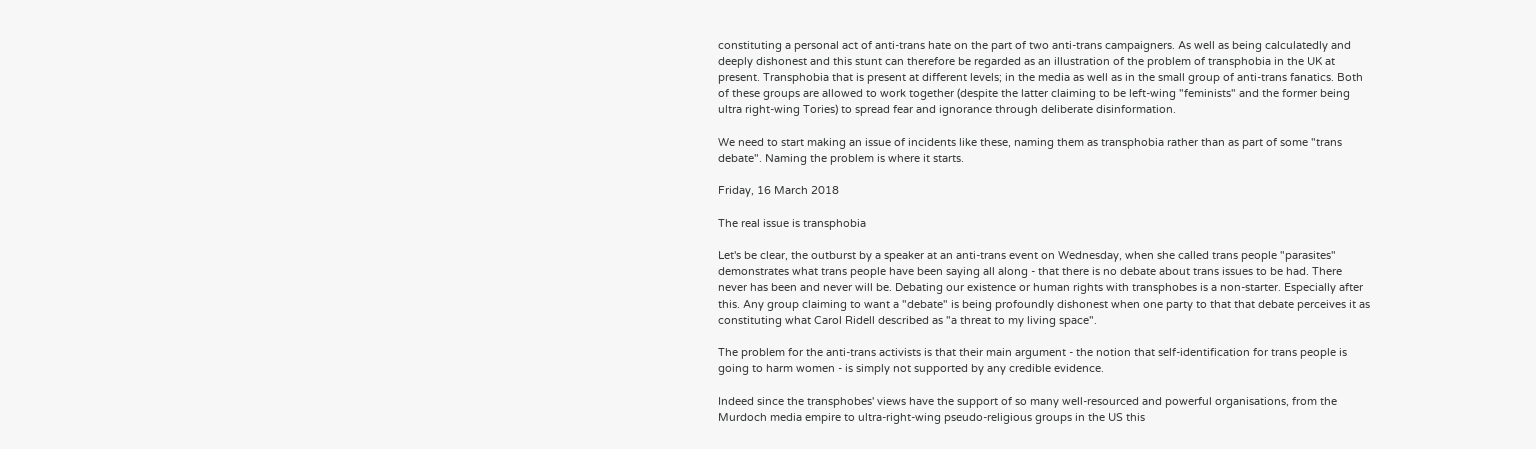constituting a personal act of anti-trans hate on the part of two anti-trans campaigners. As well as being calculatedly and deeply dishonest and this stunt can therefore be regarded as an illustration of the problem of transphobia in the UK at present. Transphobia that is present at different levels; in the media as well as in the small group of anti-trans fanatics. Both of these groups are allowed to work together (despite the latter claiming to be left-wing "feminists" and the former being ultra right-wing Tories) to spread fear and ignorance through deliberate disinformation.

We need to start making an issue of incidents like these, naming them as transphobia rather than as part of some "trans debate". Naming the problem is where it starts.

Friday, 16 March 2018

The real issue is transphobia

Let's be clear, the outburst by a speaker at an anti-trans event on Wednesday, when she called trans people "parasites" demonstrates what trans people have been saying all along - that there is no debate about trans issues to be had. There never has been and never will be. Debating our existence or human rights with transphobes is a non-starter. Especially after this. Any group claiming to want a "debate" is being profoundly dishonest when one party to that that debate perceives it as constituting what Carol Ridell described as "a threat to my living space".

The problem for the anti-trans activists is that their main argument - the notion that self-identification for trans people is going to harm women - is simply not supported by any credible evidence.

Indeed since the transphobes' views have the support of so many well-resourced and powerful organisations, from the Murdoch media empire to ultra-right-wing pseudo-religious groups in the US this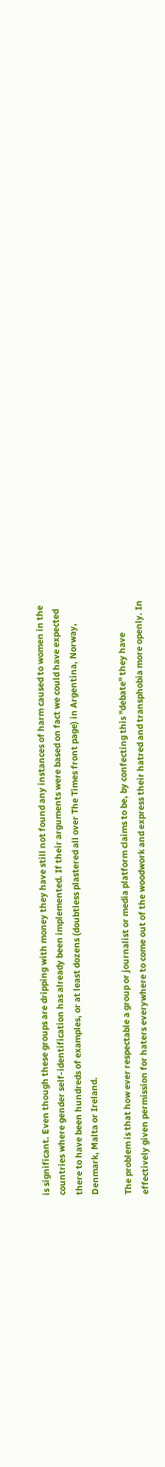is significant. Even though these groups are dripping with money they have still not found any instances of harm caused to women in the countries where gender self-identification has already been implemented. If their arguments were based on fact we could have expected there to have been hundreds of examples, or at least dozens (doubtless plastered all over The Times front page) in Argentina, Norway, Denmark, Malta or Ireland.

The problem is that how ever respectable a group or journalist or media platform claims to be, by confecting this "debate" they have effectively given permission for haters everywhere to come out of the woodwork and express their hatred and transphobia more openly. In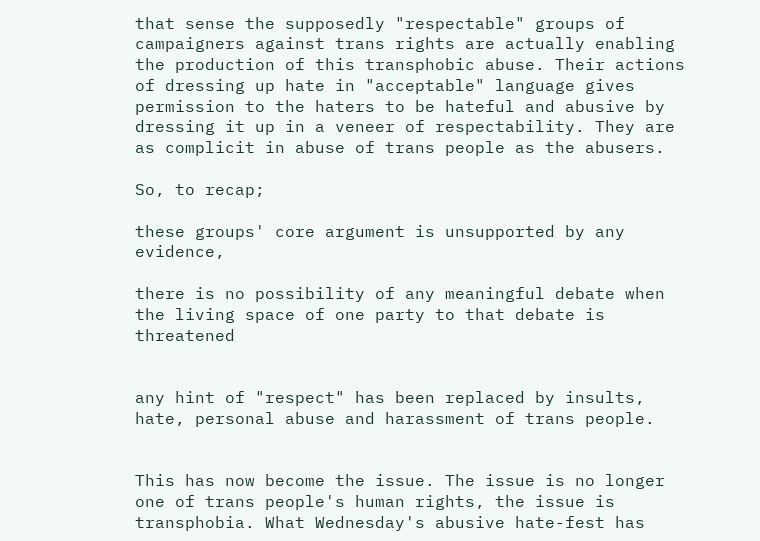that sense the supposedly "respectable" groups of campaigners against trans rights are actually enabling the production of this transphobic abuse. Their actions of dressing up hate in "acceptable" language gives permission to the haters to be hateful and abusive by dressing it up in a veneer of respectability. They are as complicit in abuse of trans people as the abusers.

So, to recap;

these groups' core argument is unsupported by any evidence,

there is no possibility of any meaningful debate when the living space of one party to that debate is threatened


any hint of "respect" has been replaced by insults, hate, personal abuse and harassment of trans people.


This has now become the issue. The issue is no longer one of trans people's human rights, the issue is transphobia. What Wednesday's abusive hate-fest has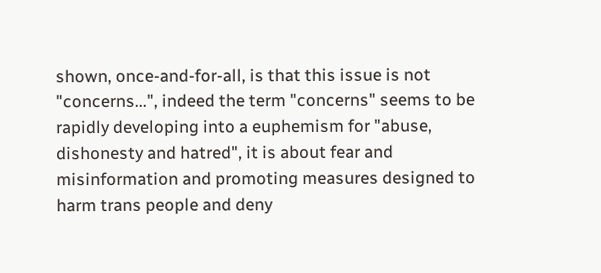shown, once-and-for-all, is that this issue is not "concerns...", indeed the term "concerns" seems to be rapidly developing into a euphemism for "abuse, dishonesty and hatred", it is about fear and misinformation and promoting measures designed to harm trans people and deny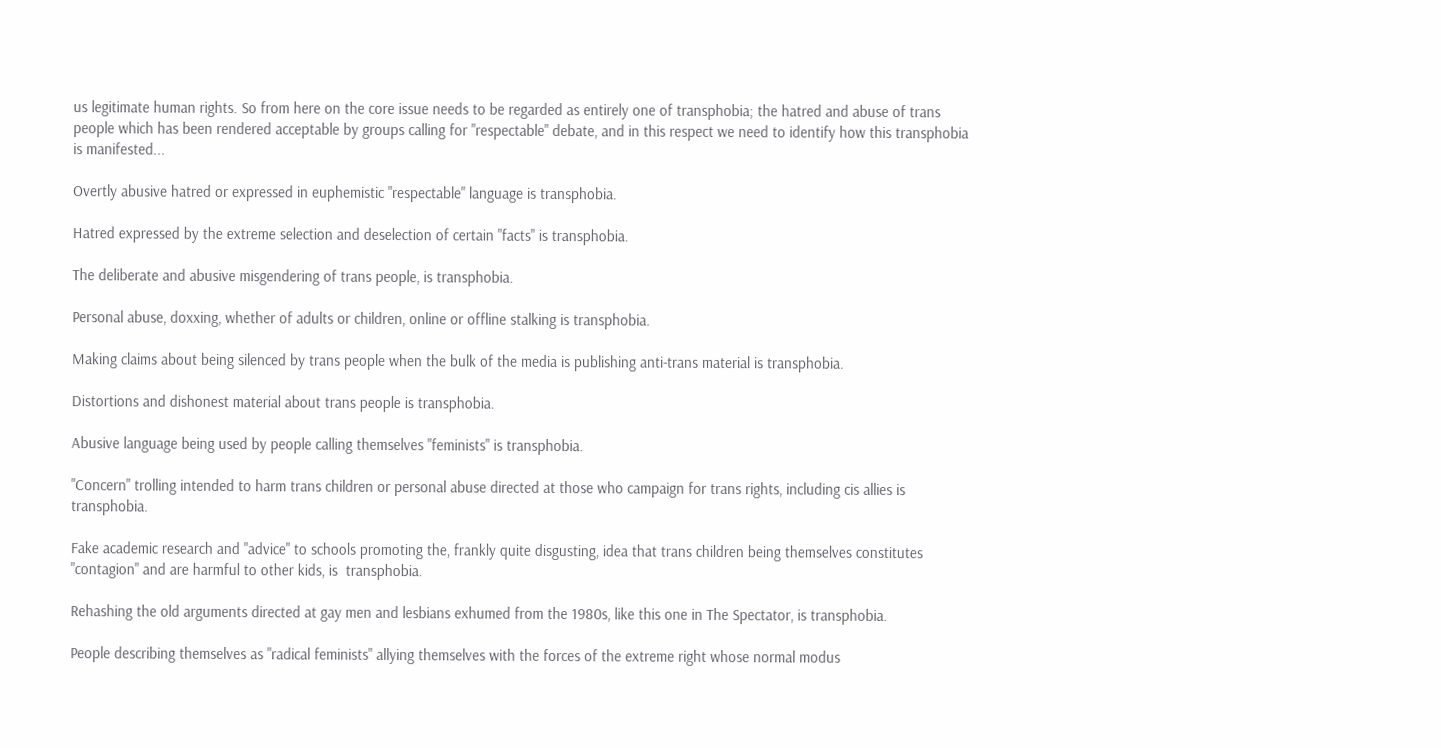us legitimate human rights. So from here on the core issue needs to be regarded as entirely one of transphobia; the hatred and abuse of trans people which has been rendered acceptable by groups calling for "respectable" debate, and in this respect we need to identify how this transphobia is manifested...

Overtly abusive hatred or expressed in euphemistic "respectable" language is transphobia.

Hatred expressed by the extreme selection and deselection of certain "facts" is transphobia.

The deliberate and abusive misgendering of trans people, is transphobia.

Personal abuse, doxxing, whether of adults or children, online or offline stalking is transphobia.

Making claims about being silenced by trans people when the bulk of the media is publishing anti-trans material is transphobia.

Distortions and dishonest material about trans people is transphobia.

Abusive language being used by people calling themselves "feminists" is transphobia.

"Concern" trolling intended to harm trans children or personal abuse directed at those who campaign for trans rights, including cis allies is transphobia.

Fake academic research and "advice" to schools promoting the, frankly quite disgusting, idea that trans children being themselves constitutes "contagion" and are harmful to other kids, is  transphobia.

Rehashing the old arguments directed at gay men and lesbians exhumed from the 1980s, like this one in The Spectator, is transphobia.

People describing themselves as "radical feminists" allying themselves with the forces of the extreme right whose normal modus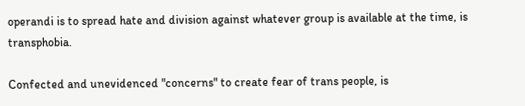operandi is to spread hate and division against whatever group is available at the time, is transphobia.

Confected and unevidenced "concerns" to create fear of trans people, is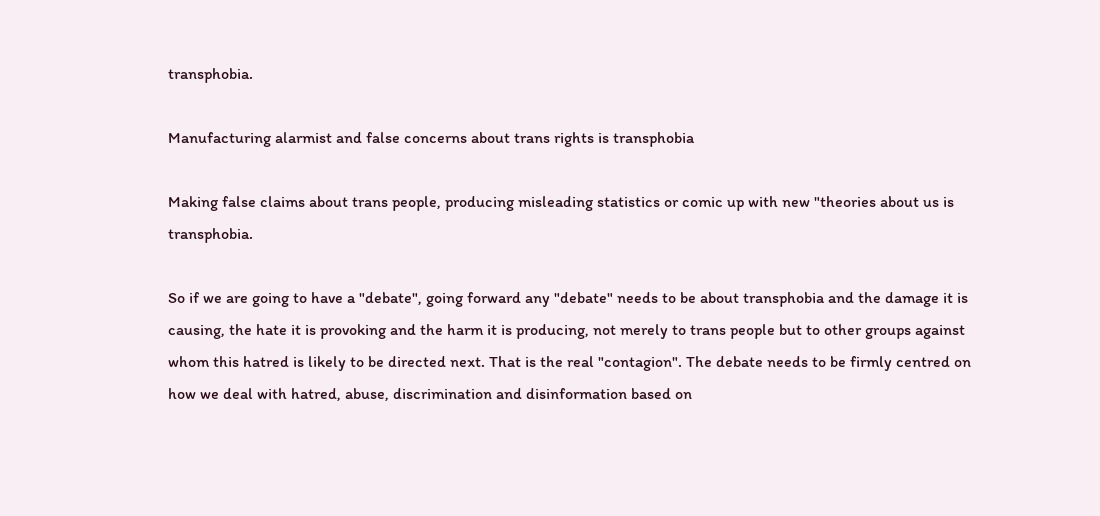transphobia.

Manufacturing alarmist and false concerns about trans rights is transphobia

Making false claims about trans people, producing misleading statistics or comic up with new "theories about us is transphobia.

So if we are going to have a "debate", going forward any "debate" needs to be about transphobia and the damage it is causing, the hate it is provoking and the harm it is producing, not merely to trans people but to other groups against whom this hatred is likely to be directed next. That is the real "contagion". The debate needs to be firmly centred on how we deal with hatred, abuse, discrimination and disinformation based on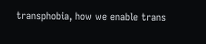transphobia, how we enable trans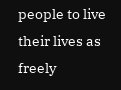people to live their lives as freely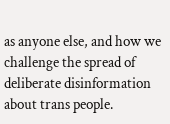as anyone else, and how we challenge the spread of deliberate disinformation about trans people.